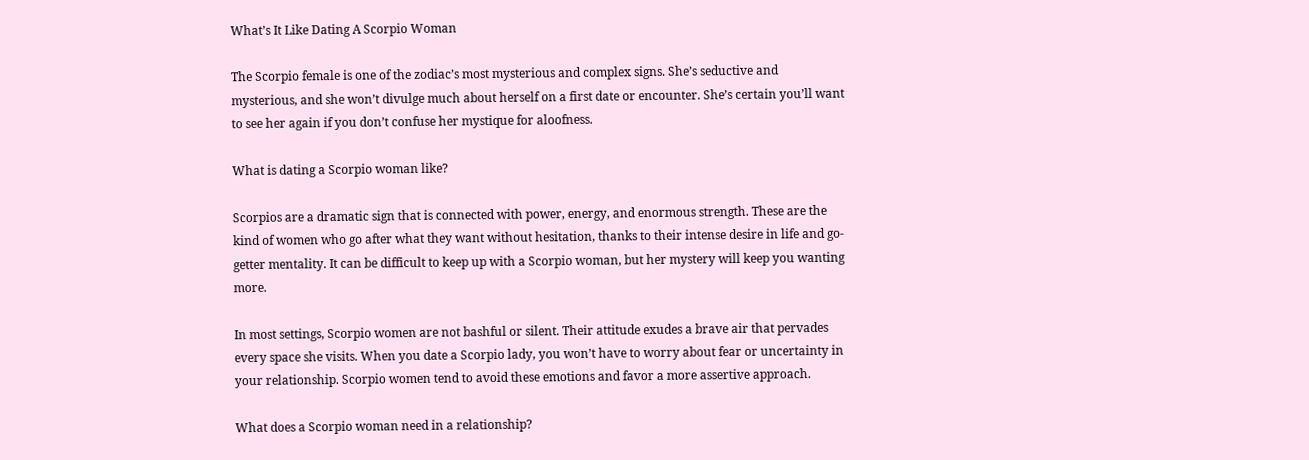What’s It Like Dating A Scorpio Woman

The Scorpio female is one of the zodiac’s most mysterious and complex signs. She’s seductive and mysterious, and she won’t divulge much about herself on a first date or encounter. She’s certain you’ll want to see her again if you don’t confuse her mystique for aloofness.

What is dating a Scorpio woman like?

Scorpios are a dramatic sign that is connected with power, energy, and enormous strength. These are the kind of women who go after what they want without hesitation, thanks to their intense desire in life and go-getter mentality. It can be difficult to keep up with a Scorpio woman, but her mystery will keep you wanting more.

In most settings, Scorpio women are not bashful or silent. Their attitude exudes a brave air that pervades every space she visits. When you date a Scorpio lady, you won’t have to worry about fear or uncertainty in your relationship. Scorpio women tend to avoid these emotions and favor a more assertive approach.

What does a Scorpio woman need in a relationship?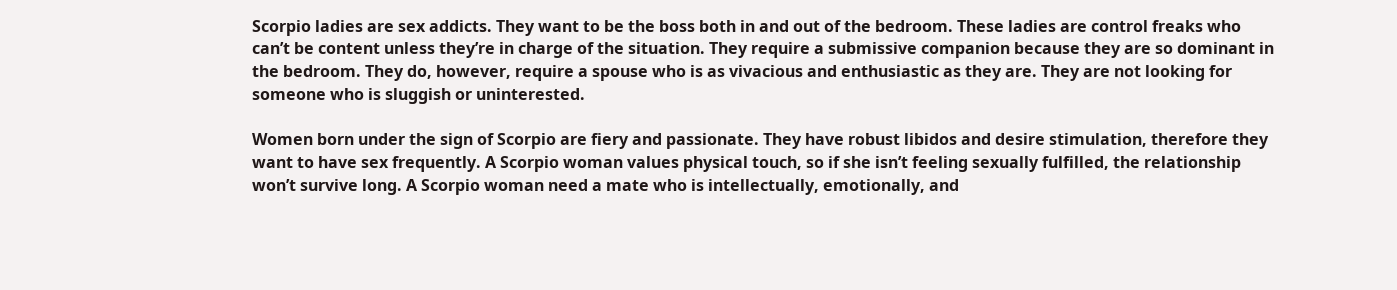Scorpio ladies are sex addicts. They want to be the boss both in and out of the bedroom. These ladies are control freaks who can’t be content unless they’re in charge of the situation. They require a submissive companion because they are so dominant in the bedroom. They do, however, require a spouse who is as vivacious and enthusiastic as they are. They are not looking for someone who is sluggish or uninterested.

Women born under the sign of Scorpio are fiery and passionate. They have robust libidos and desire stimulation, therefore they want to have sex frequently. A Scorpio woman values physical touch, so if she isn’t feeling sexually fulfilled, the relationship won’t survive long. A Scorpio woman need a mate who is intellectually, emotionally, and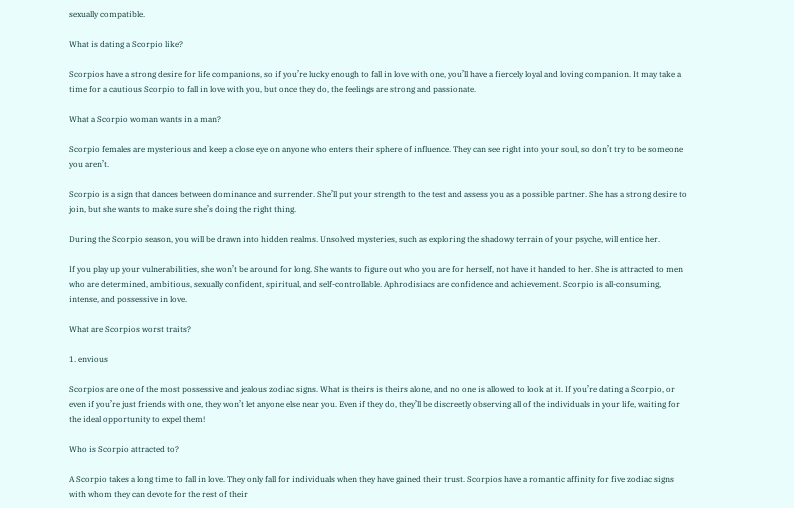sexually compatible.

What is dating a Scorpio like?

Scorpios have a strong desire for life companions, so if you’re lucky enough to fall in love with one, you’ll have a fiercely loyal and loving companion. It may take a time for a cautious Scorpio to fall in love with you, but once they do, the feelings are strong and passionate.

What a Scorpio woman wants in a man?

Scorpio females are mysterious and keep a close eye on anyone who enters their sphere of influence. They can see right into your soul, so don’t try to be someone you aren’t.

Scorpio is a sign that dances between dominance and surrender. She’ll put your strength to the test and assess you as a possible partner. She has a strong desire to join, but she wants to make sure she’s doing the right thing.

During the Scorpio season, you will be drawn into hidden realms. Unsolved mysteries, such as exploring the shadowy terrain of your psyche, will entice her.

If you play up your vulnerabilities, she won’t be around for long. She wants to figure out who you are for herself, not have it handed to her. She is attracted to men who are determined, ambitious, sexually confident, spiritual, and self-controllable. Aphrodisiacs are confidence and achievement. Scorpio is all-consuming, intense, and possessive in love.

What are Scorpios worst traits?

1. envious

Scorpios are one of the most possessive and jealous zodiac signs. What is theirs is theirs alone, and no one is allowed to look at it. If you’re dating a Scorpio, or even if you’re just friends with one, they won’t let anyone else near you. Even if they do, they’ll be discreetly observing all of the individuals in your life, waiting for the ideal opportunity to expel them!

Who is Scorpio attracted to?

A Scorpio takes a long time to fall in love. They only fall for individuals when they have gained their trust. Scorpios have a romantic affinity for five zodiac signs with whom they can devote for the rest of their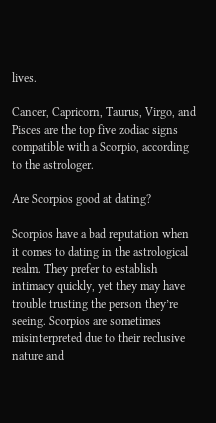lives.

Cancer, Capricorn, Taurus, Virgo, and Pisces are the top five zodiac signs compatible with a Scorpio, according to the astrologer.

Are Scorpios good at dating?

Scorpios have a bad reputation when it comes to dating in the astrological realm. They prefer to establish intimacy quickly, yet they may have trouble trusting the person they’re seeing. Scorpios are sometimes misinterpreted due to their reclusive nature and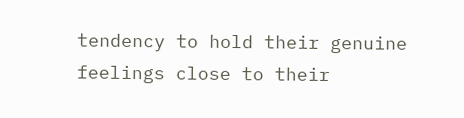tendency to hold their genuine feelings close to their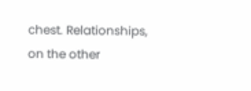chest. Relationships, on the other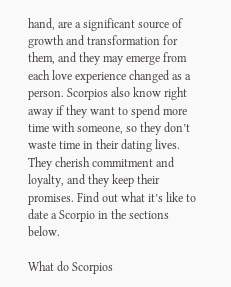hand, are a significant source of growth and transformation for them, and they may emerge from each love experience changed as a person. Scorpios also know right away if they want to spend more time with someone, so they don’t waste time in their dating lives. They cherish commitment and loyalty, and they keep their promises. Find out what it’s like to date a Scorpio in the sections below.

What do Scorpios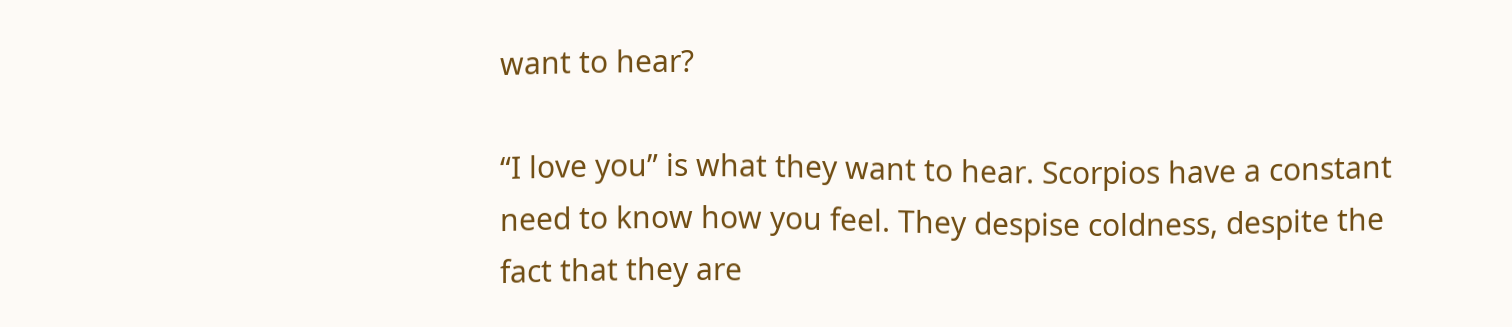want to hear?

“I love you” is what they want to hear. Scorpios have a constant need to know how you feel. They despise coldness, despite the fact that they are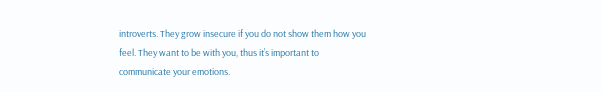introverts. They grow insecure if you do not show them how you feel. They want to be with you, thus it’s important to communicate your emotions.